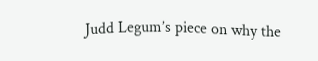Judd Legum’s piece on why the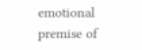emotional premise of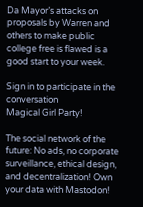Da Mayor’s attacks on proposals by Warren and others to make public college free is flawed is a good start to your week.

Sign in to participate in the conversation
Magical Girl Party!

The social network of the future: No ads, no corporate surveillance, ethical design, and decentralization! Own your data with Mastodon!